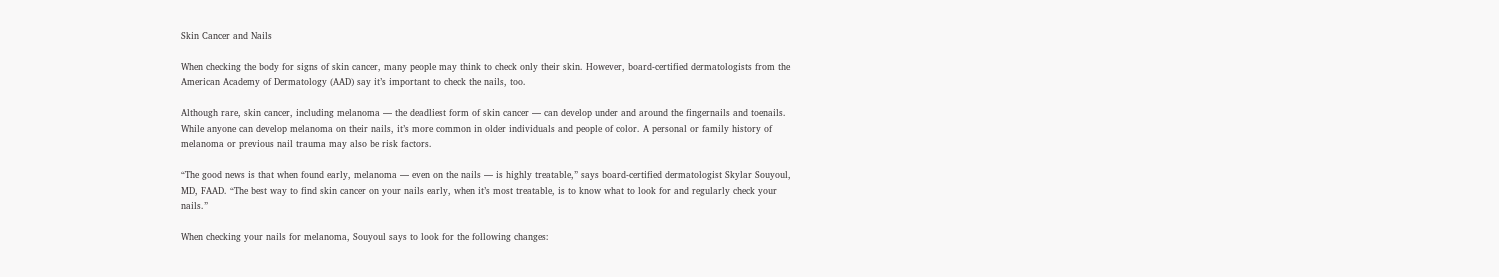Skin Cancer and Nails

When checking the body for signs of skin cancer, many people may think to check only their skin. However, board-certified dermatologists from the American Academy of Dermatology (AAD) say it’s important to check the nails, too.

Although rare, skin cancer, including melanoma — the deadliest form of skin cancer — can develop under and around the fingernails and toenails. While anyone can develop melanoma on their nails, it’s more common in older individuals and people of color. A personal or family history of melanoma or previous nail trauma may also be risk factors.

“The good news is that when found early, melanoma — even on the nails — is highly treatable,” says board-certified dermatologist Skylar Souyoul, MD, FAAD. “The best way to find skin cancer on your nails early, when it’s most treatable, is to know what to look for and regularly check your nails.”

When checking your nails for melanoma, Souyoul says to look for the following changes: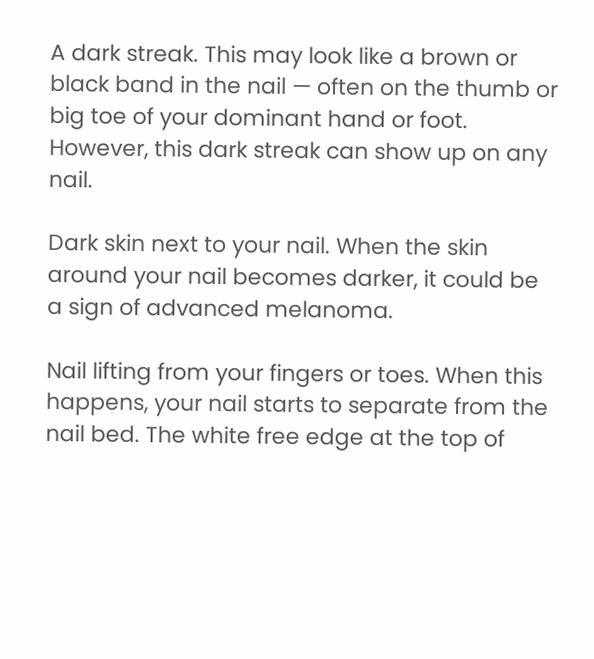A dark streak. This may look like a brown or black band in the nail — often on the thumb or big toe of your dominant hand or foot. However, this dark streak can show up on any nail.

Dark skin next to your nail. When the skin around your nail becomes darker, it could be a sign of advanced melanoma.

Nail lifting from your fingers or toes. When this happens, your nail starts to separate from the nail bed. The white free edge at the top of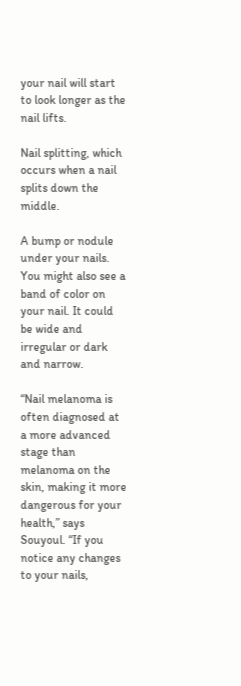your nail will start to look longer as the nail lifts.

Nail splitting, which occurs when a nail splits down the middle.

A bump or nodule under your nails. You might also see a band of color on your nail. It could be wide and irregular or dark and narrow.

“Nail melanoma is often diagnosed at a more advanced stage than melanoma on the skin, making it more dangerous for your health,” says Souyoul. “If you notice any changes to your nails,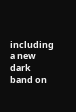including a new dark band on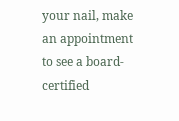your nail, make an appointment to see a board-certified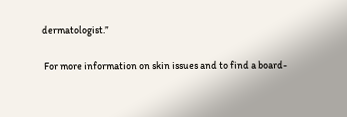dermatologist.”

 For more information on skin issues and to find a board-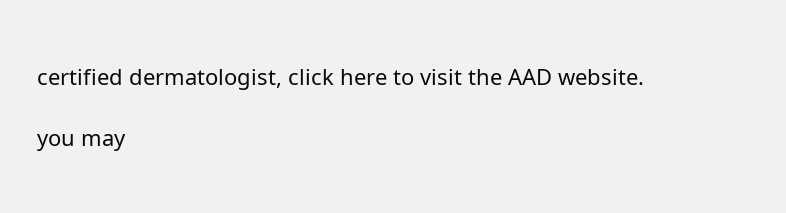certified dermatologist, click here to visit the AAD website.

you may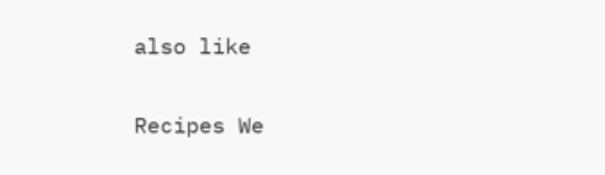also like

Recipes We